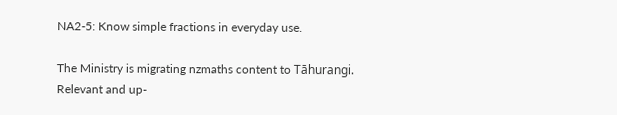NA2-5: Know simple fractions in everyday use.

The Ministry is migrating nzmaths content to Tāhurangi.
Relevant and up-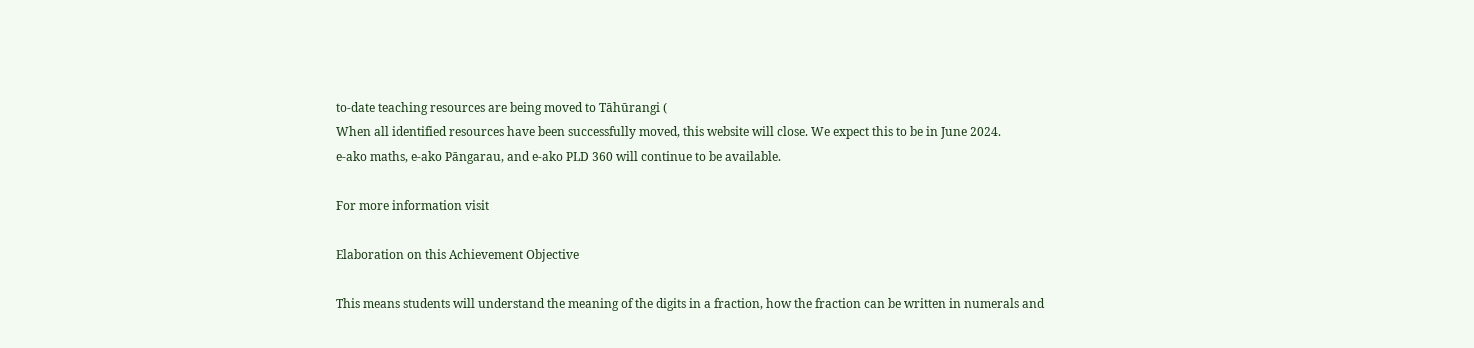to-date teaching resources are being moved to Tāhūrangi (
When all identified resources have been successfully moved, this website will close. We expect this to be in June 2024.
e-ako maths, e-ako Pāngarau, and e-ako PLD 360 will continue to be available.

For more information visit

Elaboration on this Achievement Objective

This means students will understand the meaning of the digits in a fraction, how the fraction can be written in numerals and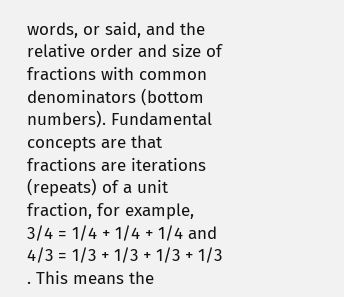words, or said, and the relative order and size of fractions with common denominators (bottom numbers). Fundamental concepts are that fractions are iterations (repeats) of a unit fraction, for example, 3/4 = 1/4 + 1/4 + 1/4 and 4/3 = 1/3 + 1/3 + 1/3 + 1/3 . This means the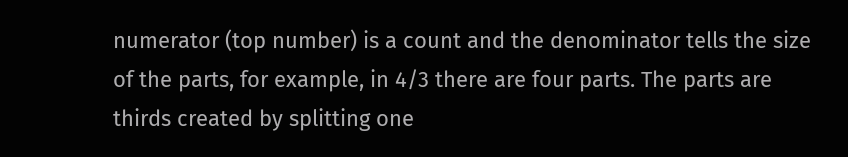numerator (top number) is a count and the denominator tells the size of the parts, for example, in 4/3 there are four parts. The parts are thirds created by splitting one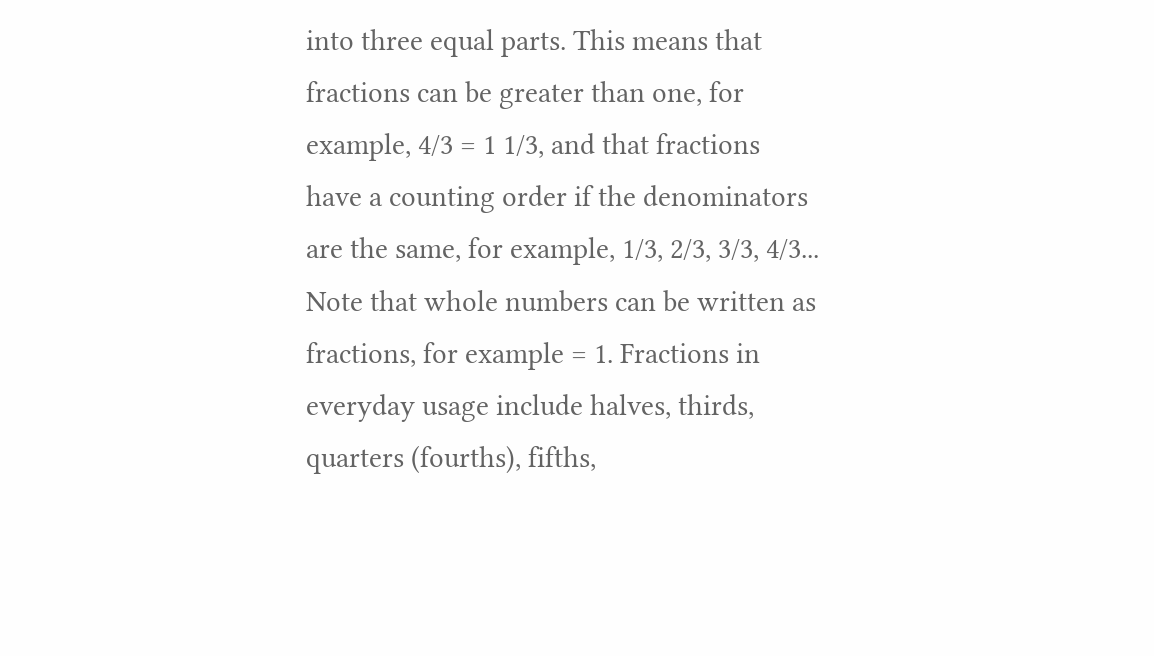into three equal parts. This means that fractions can be greater than one, for example, 4/3 = 1 1/3, and that fractions have a counting order if the denominators are the same, for example, 1/3, 2/3, 3/3, 4/3... Note that whole numbers can be written as fractions, for example = 1. Fractions in everyday usage include halves, thirds, quarters (fourths), fifths,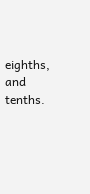eighths, and tenths.